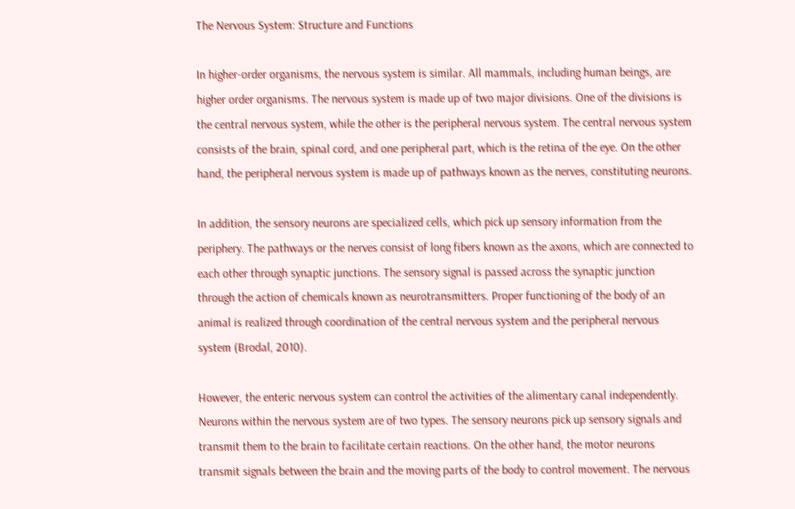The Nervous System: Structure and Functions

In higher-order organisms, the nervous system is similar. All mammals, including human beings, are higher order organisms. The nervous system is made up of two major divisions. One of the divisions is the central nervous system, while the other is the peripheral nervous system. The central nervous system consists of the brain, spinal cord, and one peripheral part, which is the retina of the eye. On the other hand, the peripheral nervous system is made up of pathways known as the nerves, constituting neurons.

In addition, the sensory neurons are specialized cells, which pick up sensory information from the periphery. The pathways or the nerves consist of long fibers known as the axons, which are connected to each other through synaptic junctions. The sensory signal is passed across the synaptic junction through the action of chemicals known as neurotransmitters. Proper functioning of the body of an animal is realized through coordination of the central nervous system and the peripheral nervous system (Brodal, 2010).

However, the enteric nervous system can control the activities of the alimentary canal independently. Neurons within the nervous system are of two types. The sensory neurons pick up sensory signals and transmit them to the brain to facilitate certain reactions. On the other hand, the motor neurons transmit signals between the brain and the moving parts of the body to control movement. The nervous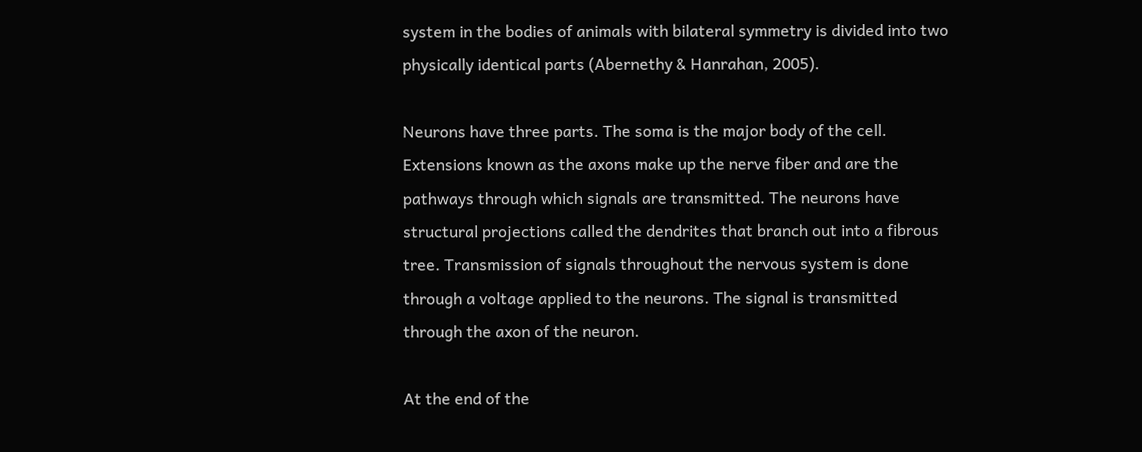system in the bodies of animals with bilateral symmetry is divided into two physically identical parts (Abernethy & Hanrahan, 2005).

Neurons have three parts. The soma is the major body of the cell. Extensions known as the axons make up the nerve fiber and are the pathways through which signals are transmitted. The neurons have structural projections called the dendrites that branch out into a fibrous tree. Transmission of signals throughout the nervous system is done through a voltage applied to the neurons. The signal is transmitted through the axon of the neuron.

At the end of the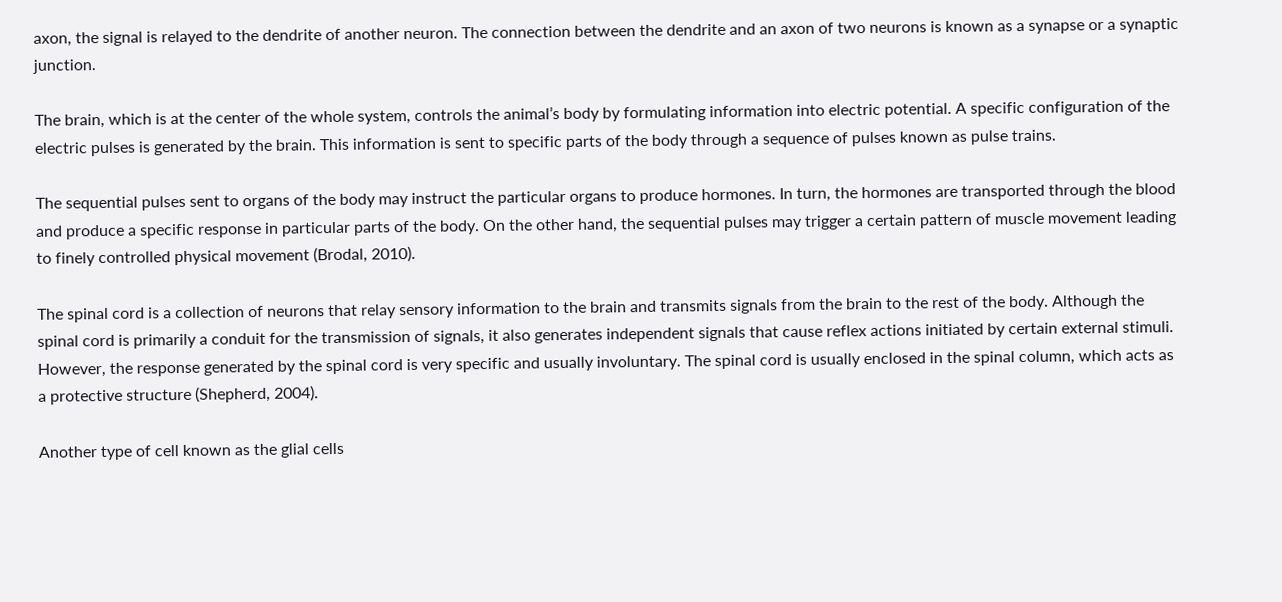axon, the signal is relayed to the dendrite of another neuron. The connection between the dendrite and an axon of two neurons is known as a synapse or a synaptic junction.

The brain, which is at the center of the whole system, controls the animal’s body by formulating information into electric potential. A specific configuration of the electric pulses is generated by the brain. This information is sent to specific parts of the body through a sequence of pulses known as pulse trains.

The sequential pulses sent to organs of the body may instruct the particular organs to produce hormones. In turn, the hormones are transported through the blood and produce a specific response in particular parts of the body. On the other hand, the sequential pulses may trigger a certain pattern of muscle movement leading to finely controlled physical movement (Brodal, 2010).

The spinal cord is a collection of neurons that relay sensory information to the brain and transmits signals from the brain to the rest of the body. Although the spinal cord is primarily a conduit for the transmission of signals, it also generates independent signals that cause reflex actions initiated by certain external stimuli. However, the response generated by the spinal cord is very specific and usually involuntary. The spinal cord is usually enclosed in the spinal column, which acts as a protective structure (Shepherd, 2004).

Another type of cell known as the glial cells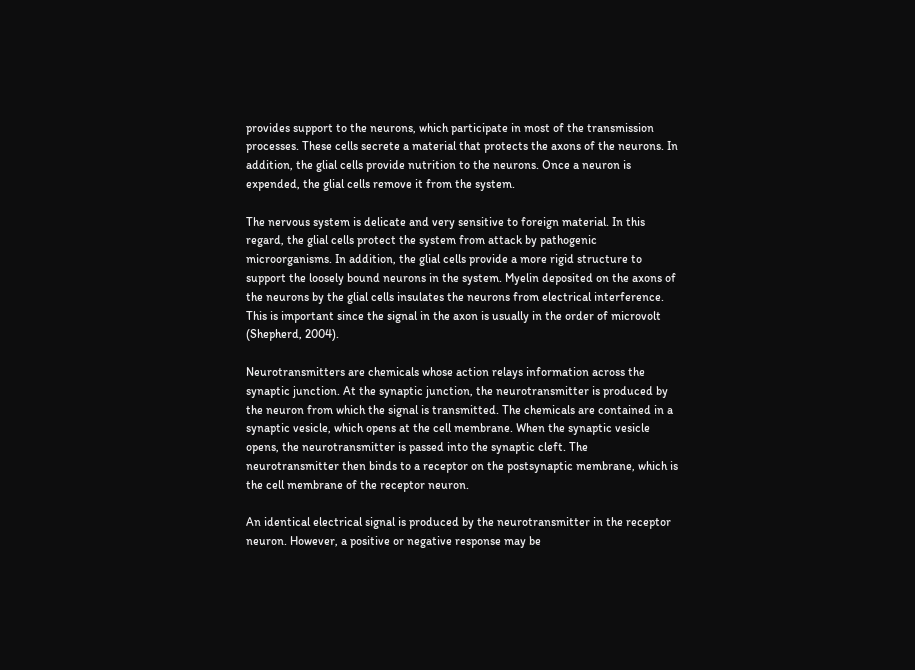provides support to the neurons, which participate in most of the transmission processes. These cells secrete a material that protects the axons of the neurons. In addition, the glial cells provide nutrition to the neurons. Once a neuron is expended, the glial cells remove it from the system.

The nervous system is delicate and very sensitive to foreign material. In this regard, the glial cells protect the system from attack by pathogenic microorganisms. In addition, the glial cells provide a more rigid structure to support the loosely bound neurons in the system. Myelin deposited on the axons of the neurons by the glial cells insulates the neurons from electrical interference. This is important since the signal in the axon is usually in the order of microvolt (Shepherd, 2004).

Neurotransmitters are chemicals whose action relays information across the synaptic junction. At the synaptic junction, the neurotransmitter is produced by the neuron from which the signal is transmitted. The chemicals are contained in a synaptic vesicle, which opens at the cell membrane. When the synaptic vesicle opens, the neurotransmitter is passed into the synaptic cleft. The neurotransmitter then binds to a receptor on the postsynaptic membrane, which is the cell membrane of the receptor neuron.

An identical electrical signal is produced by the neurotransmitter in the receptor neuron. However, a positive or negative response may be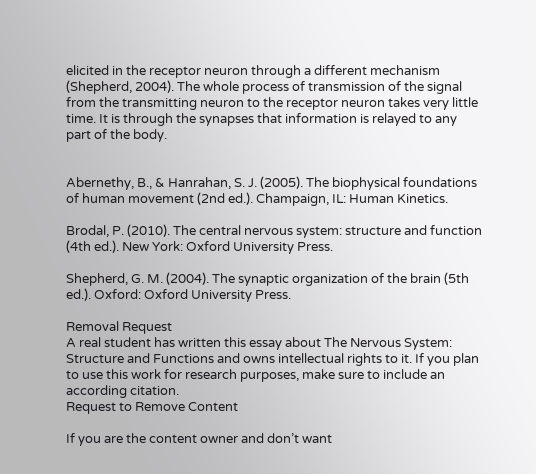elicited in the receptor neuron through a different mechanism (Shepherd, 2004). The whole process of transmission of the signal from the transmitting neuron to the receptor neuron takes very little time. It is through the synapses that information is relayed to any part of the body.


Abernethy, B., & Hanrahan, S. J. (2005). The biophysical foundations of human movement (2nd ed.). Champaign, IL: Human Kinetics.

Brodal, P. (2010). The central nervous system: structure and function (4th ed.). New York: Oxford University Press.

Shepherd, G. M. (2004). The synaptic organization of the brain (5th ed.). Oxford: Oxford University Press.

Removal Request
A real student has written this essay about The Nervous System: Structure and Functions and owns intellectual rights to it. If you plan to use this work for research purposes, make sure to include an according citation.
Request to Remove Content

If you are the content owner and don’t want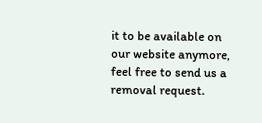it to be available on our website anymore, feel free to send us a removal request.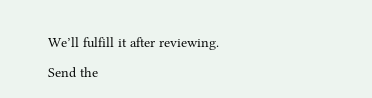We’ll fulfill it after reviewing.

Send the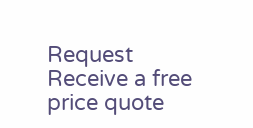Request
Receive a free price quote